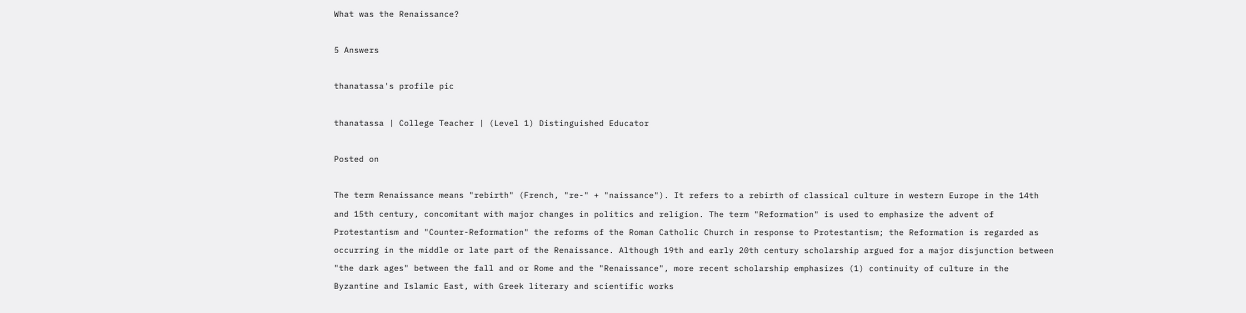What was the Renaissance?

5 Answers

thanatassa's profile pic

thanatassa | College Teacher | (Level 1) Distinguished Educator

Posted on

The term Renaissance means "rebirth" (French, "re-" + "naissance"). It refers to a rebirth of classical culture in western Europe in the 14th and 15th century, concomitant with major changes in politics and religion. The term "Reformation" is used to emphasize the advent of Protestantism and "Counter-Reformation" the reforms of the Roman Catholic Church in response to Protestantism; the Reformation is regarded as occurring in the middle or late part of the Renaissance. Although 19th and early 20th century scholarship argued for a major disjunction between "the dark ages" between the fall and or Rome and the "Renaissance", more recent scholarship emphasizes (1) continuity of culture in the Byzantine and Islamic East, with Greek literary and scientific works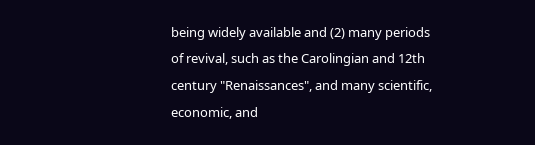being widely available and (2) many periods of revival, such as the Carolingian and 12th century "Renaissances", and many scientific, economic, and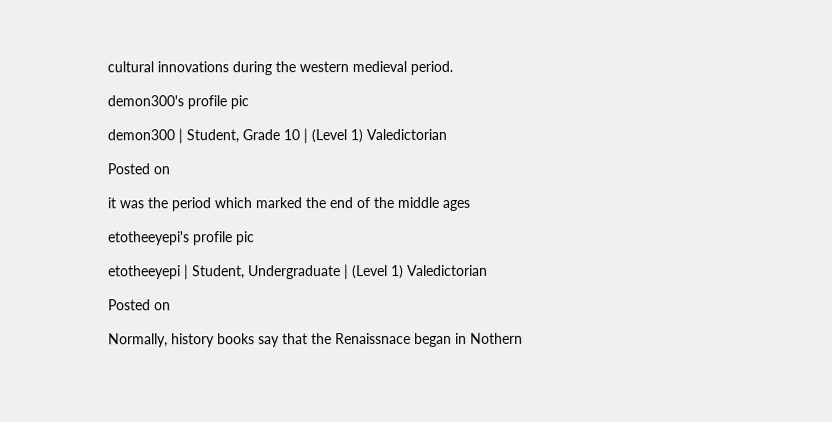cultural innovations during the western medieval period.

demon300's profile pic

demon300 | Student, Grade 10 | (Level 1) Valedictorian

Posted on

it was the period which marked the end of the middle ages

etotheeyepi's profile pic

etotheeyepi | Student, Undergraduate | (Level 1) Valedictorian

Posted on

Normally, history books say that the Renaissnace began in Nothern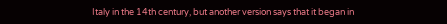Italy in the 14th century, but another version says that it began in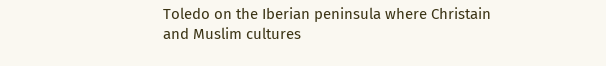Toledo on the Iberian peninsula where Christain and Muslim cultures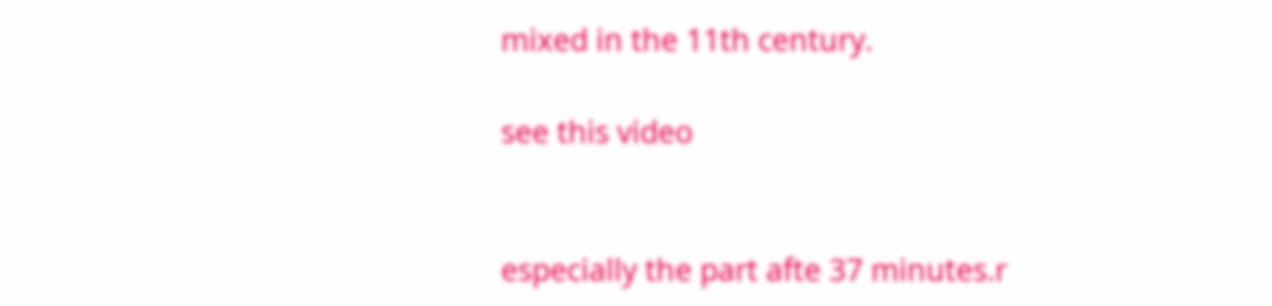mixed in the 11th century.

see this video


especially the part afte 37 minutes.r